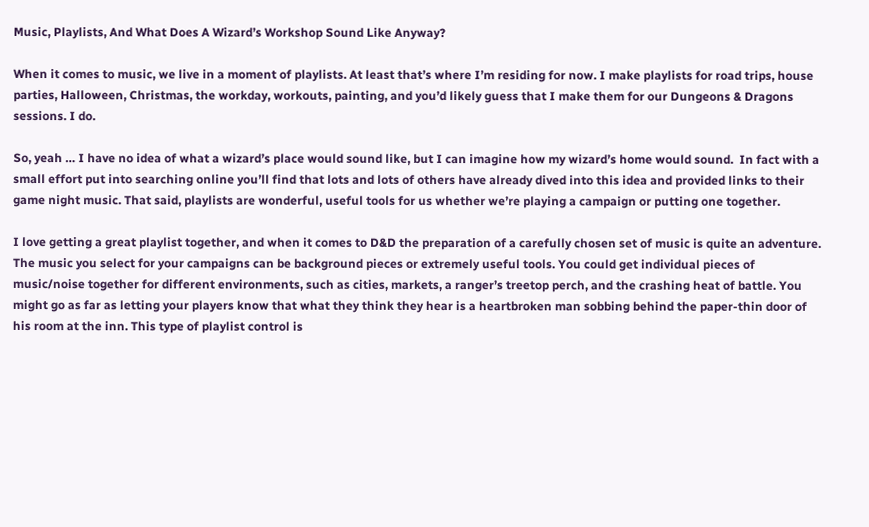Music, Playlists, And What Does A Wizard’s Workshop Sound Like Anyway?

When it comes to music, we live in a moment of playlists. At least that’s where I’m residing for now. I make playlists for road trips, house parties, Halloween, Christmas, the workday, workouts, painting, and you’d likely guess that I make them for our Dungeons & Dragons sessions. I do.

So, yeah … I have no idea of what a wizard’s place would sound like, but I can imagine how my wizard’s home would sound.  In fact with a small effort put into searching online you’ll find that lots and lots of others have already dived into this idea and provided links to their game night music. That said, playlists are wonderful, useful tools for us whether we’re playing a campaign or putting one together.

I love getting a great playlist together, and when it comes to D&D the preparation of a carefully chosen set of music is quite an adventure. The music you select for your campaigns can be background pieces or extremely useful tools. You could get individual pieces of music/noise together for different environments, such as cities, markets, a ranger’s treetop perch, and the crashing heat of battle. You might go as far as letting your players know that what they think they hear is a heartbroken man sobbing behind the paper-thin door of his room at the inn. This type of playlist control is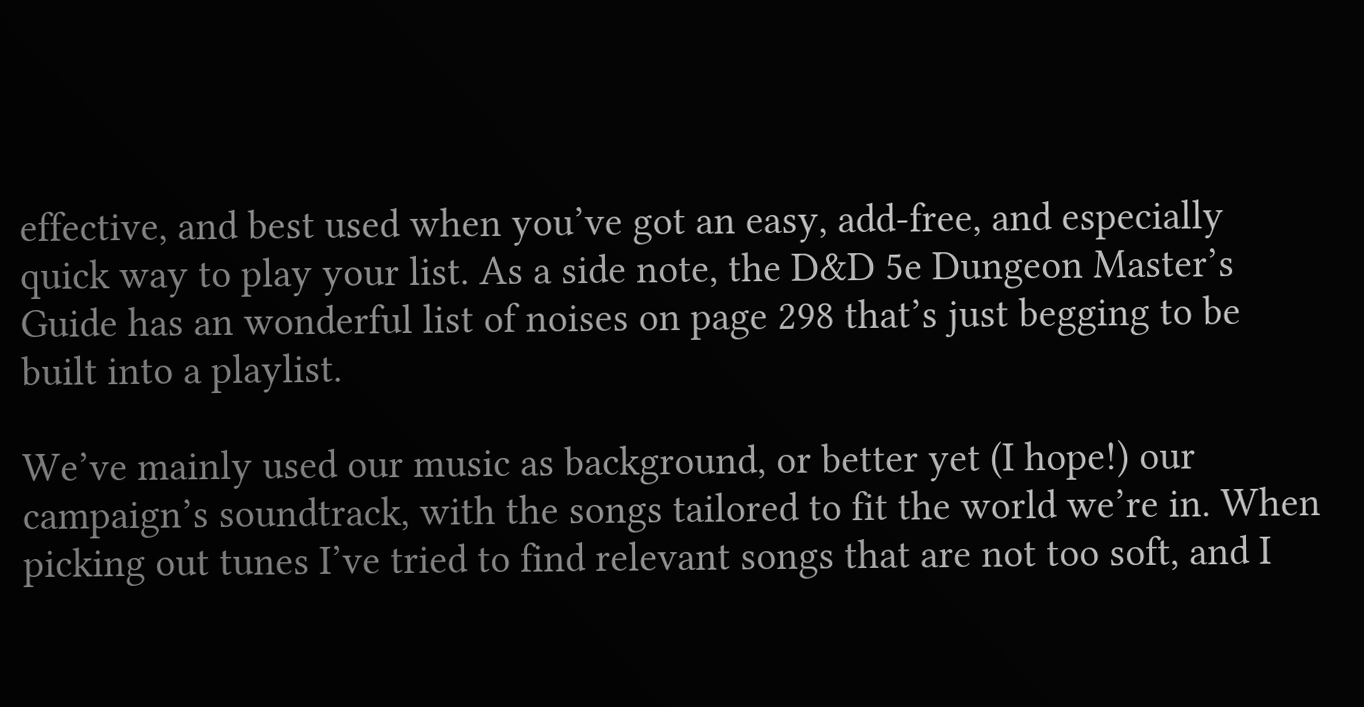effective, and best used when you’ve got an easy, add-free, and especially quick way to play your list. As a side note, the D&D 5e Dungeon Master’s Guide has an wonderful list of noises on page 298 that’s just begging to be built into a playlist.

We’ve mainly used our music as background, or better yet (I hope!) our campaign’s soundtrack, with the songs tailored to fit the world we’re in. When picking out tunes I’ve tried to find relevant songs that are not too soft, and I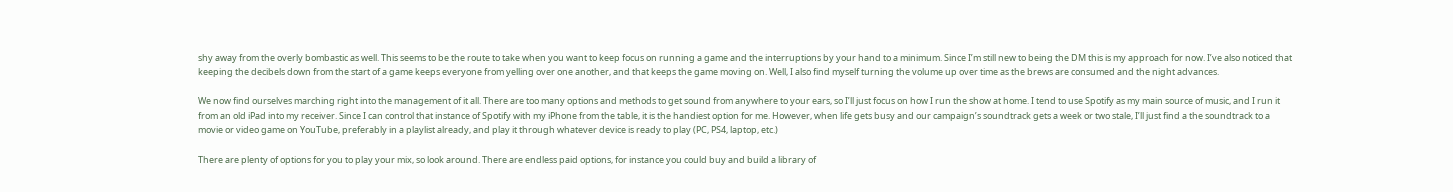shy away from the overly bombastic as well. This seems to be the route to take when you want to keep focus on running a game and the interruptions by your hand to a minimum. Since I’m still new to being the DM this is my approach for now. I’ve also noticed that keeping the decibels down from the start of a game keeps everyone from yelling over one another, and that keeps the game moving on. Well, I also find myself turning the volume up over time as the brews are consumed and the night advances.

We now find ourselves marching right into the management of it all. There are too many options and methods to get sound from anywhere to your ears, so I’ll just focus on how I run the show at home. I tend to use Spotify as my main source of music, and I run it from an old iPad into my receiver. Since I can control that instance of Spotify with my iPhone from the table, it is the handiest option for me. However, when life gets busy and our campaign’s soundtrack gets a week or two stale, I’ll just find a the soundtrack to a movie or video game on YouTube, preferably in a playlist already, and play it through whatever device is ready to play (PC, PS4, laptop, etc.)

There are plenty of options for you to play your mix, so look around. There are endless paid options, for instance you could buy and build a library of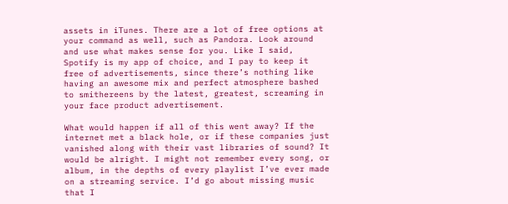assets in iTunes. There are a lot of free options at your command as well, such as Pandora. Look around and use what makes sense for you. Like I said, Spotify is my app of choice, and I pay to keep it free of advertisements, since there’s nothing like having an awesome mix and perfect atmosphere bashed to smithereens by the latest, greatest, screaming in your face product advertisement.

What would happen if all of this went away? If the internet met a black hole, or if these companies just vanished along with their vast libraries of sound? It would be alright. I might not remember every song, or album, in the depths of every playlist I’ve ever made on a streaming service. I’d go about missing music that I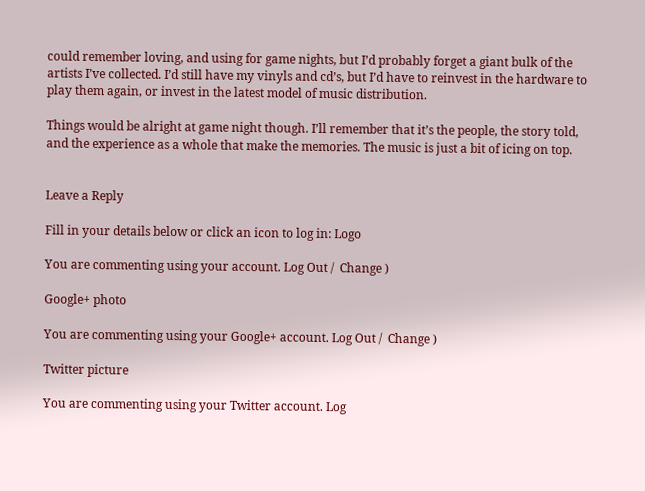could remember loving, and using for game nights, but I’d probably forget a giant bulk of the artists I’ve collected. I’d still have my vinyls and cd’s, but I’d have to reinvest in the hardware to play them again, or invest in the latest model of music distribution.

Things would be alright at game night though. I’ll remember that it’s the people, the story told, and the experience as a whole that make the memories. The music is just a bit of icing on top.


Leave a Reply

Fill in your details below or click an icon to log in: Logo

You are commenting using your account. Log Out /  Change )

Google+ photo

You are commenting using your Google+ account. Log Out /  Change )

Twitter picture

You are commenting using your Twitter account. Log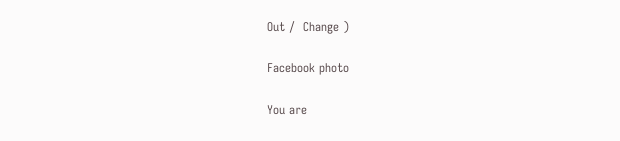Out /  Change )

Facebook photo

You are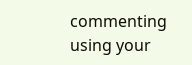commenting using your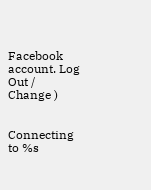Facebook account. Log Out /  Change )


Connecting to %s